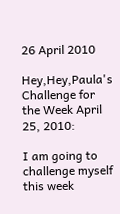26 April 2010

Hey,Hey,Paula's Challenge for the Week April 25, 2010:

I am going to challenge myself this week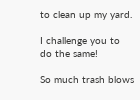to clean up my yard.

I challenge you to do the same!

So much trash blows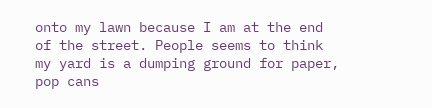onto my lawn because I am at the end of the street. People seems to think my yard is a dumping ground for paper, pop cans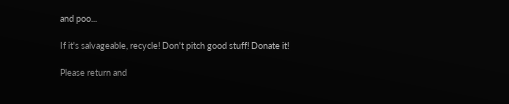and poo...

If it's salvageable, recycle! Don't pitch good stuff! Donate it!

Please return and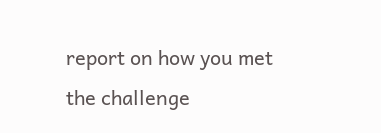report on how you met the challenge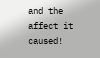and the affect it caused!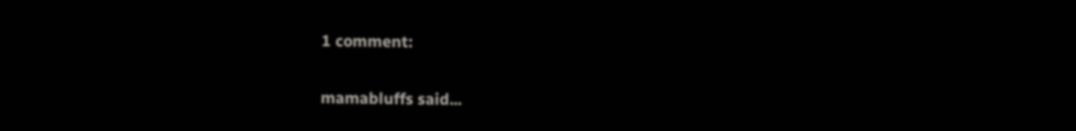1 comment:

mamabluffs said...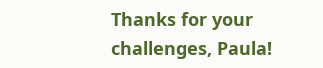Thanks for your challenges, Paula!